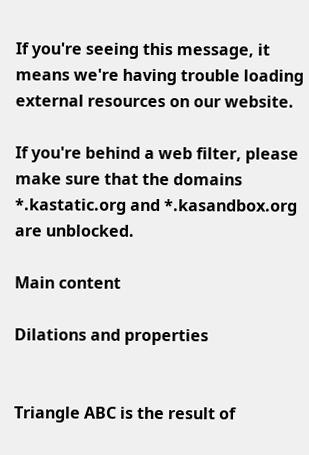If you're seeing this message, it means we're having trouble loading external resources on our website.

If you're behind a web filter, please make sure that the domains *.kastatic.org and *.kasandbox.org are unblocked.

Main content

Dilations and properties


Triangle ABC is the result of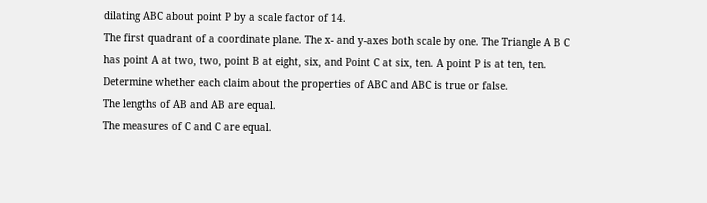dilating ABC about point P by a scale factor of 14.
The first quadrant of a coordinate plane. The x- and y-axes both scale by one. The Triangle A B C has point A at two, two, point B at eight, six, and Point C at six, ten. A point P is at ten, ten.
Determine whether each claim about the properties of ABC and ABC is true or false.
The lengths of AB and AB are equal.
The measures of C and C are equal.